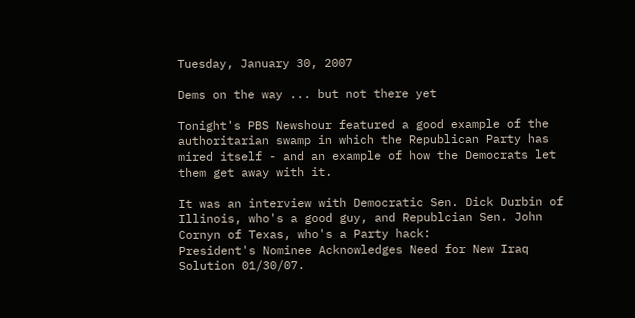Tuesday, January 30, 2007

Dems on the way ... but not there yet

Tonight's PBS Newshour featured a good example of the authoritarian swamp in which the Republican Party has mired itself - and an example of how the Democrats let them get away with it.

It was an interview with Democratic Sen. Dick Durbin of Illinois, who's a good guy, and Republcian Sen. John Cornyn of Texas, who's a Party hack:
President's Nominee Acknowledges Need for New Iraq Solution 01/30/07.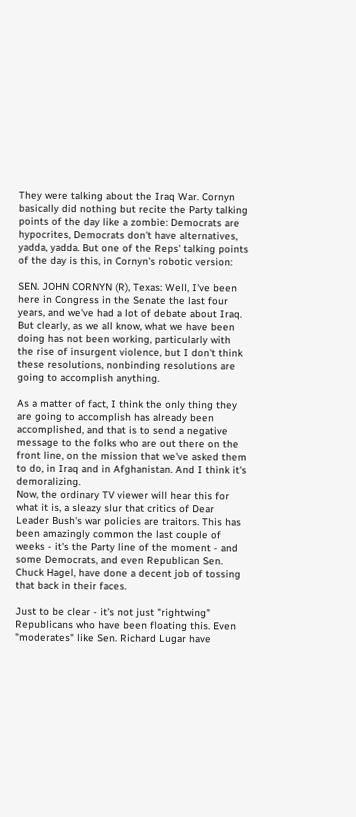They were talking about the Iraq War. Cornyn basically did nothing but recite the Party talking points of the day like a zombie: Democrats are hypocrites, Democrats don't have alternatives, yadda, yadda. But one of the Reps' talking points of the day is this, in Cornyn's robotic version:

SEN. JOHN CORNYN (R), Texas: Well, I've been here in Congress in the Senate the last four years, and we've had a lot of debate about Iraq. But clearly, as we all know, what we have been doing has not been working, particularly with the rise of insurgent violence, but I don't think these resolutions, nonbinding resolutions are going to accomplish anything.

As a matter of fact, I think the only thing they are going to accomplish has already been accomplished, and that is to send a negative message to the folks who are out there on the front line, on the mission that we've asked them to do, in Iraq and in Afghanistan. And I think it's demoralizing.
Now, the ordinary TV viewer will hear this for what it is, a sleazy slur that critics of Dear Leader Bush's war policies are traitors. This has been amazingly common the last couple of weeks - it's the Party line of the moment - and some Democrats, and even Republican Sen. Chuck Hagel, have done a decent job of tossing that back in their faces.

Just to be clear - it's not just "rightwing" Republicans who have been floating this. Even "moderates" like Sen. Richard Lugar have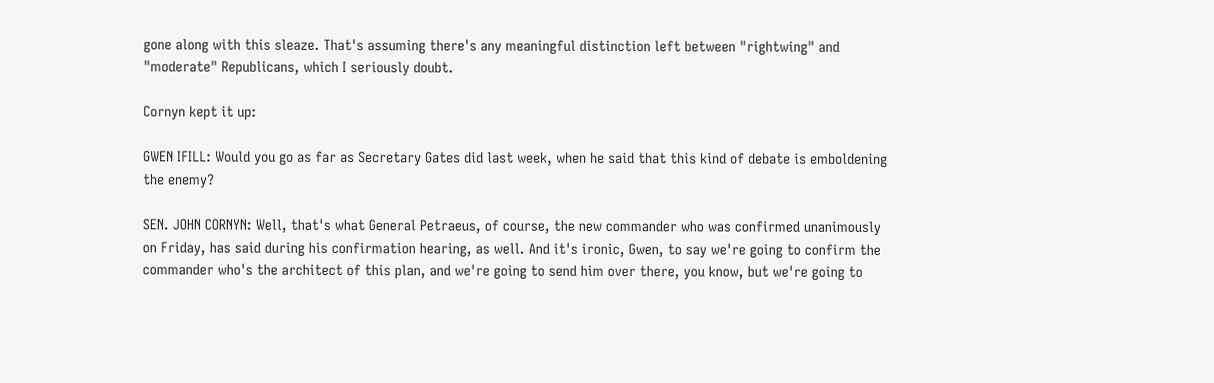gone along with this sleaze. That's assuming there's any meaningful distinction left between "rightwing" and "moderate" Republicans, which I seriously doubt.

Cornyn kept it up:

GWEN IFILL: Would you go as far as Secretary Gates did last week, when he said that this kind of debate is emboldening the enemy?

SEN. JOHN CORNYN: Well, that's what General Petraeus, of course, the new commander who was confirmed unanimously on Friday, has said during his confirmation hearing, as well. And it's ironic, Gwen, to say we're going to confirm the commander who's the architect of this plan, and we're going to send him over there, you know, but we're going to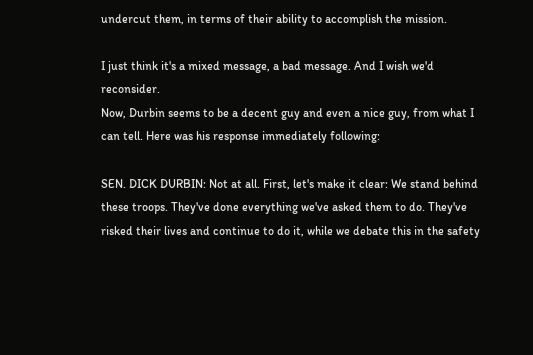undercut them, in terms of their ability to accomplish the mission.

I just think it's a mixed message, a bad message. And I wish we'd reconsider.
Now, Durbin seems to be a decent guy and even a nice guy, from what I can tell. Here was his response immediately following:

SEN. DICK DURBIN: Not at all. First, let's make it clear: We stand behind these troops. They've done everything we've asked them to do. They've risked their lives and continue to do it, while we debate this in the safety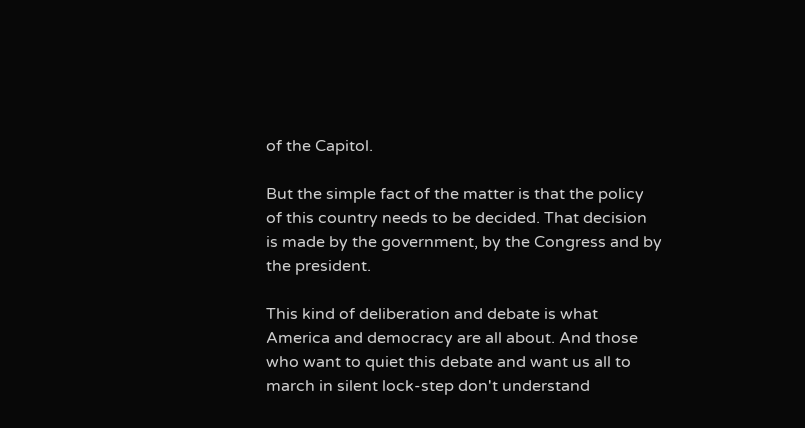of the Capitol.

But the simple fact of the matter is that the policy of this country needs to be decided. That decision is made by the government, by the Congress and by the president.

This kind of deliberation and debate is what America and democracy are all about. And those who want to quiet this debate and want us all to march in silent lock-step don't understand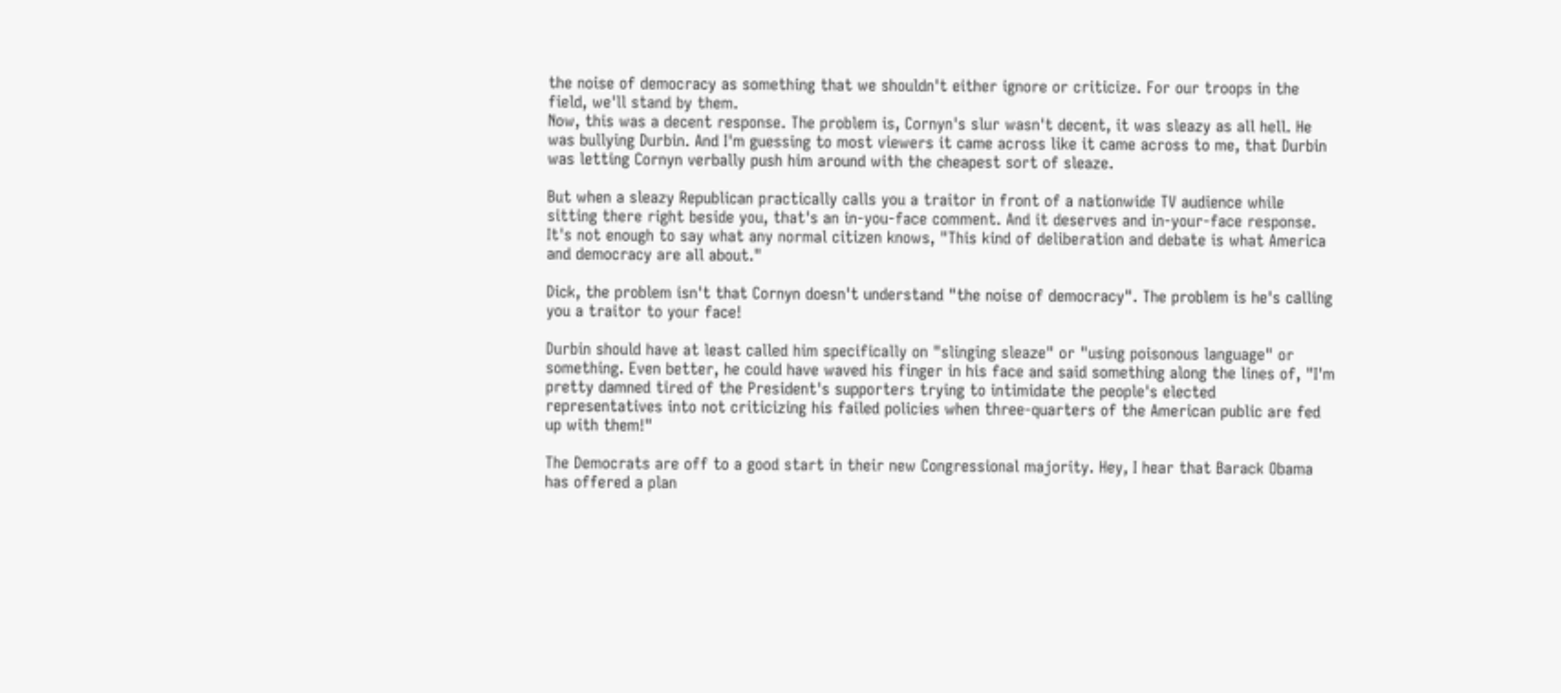the noise of democracy as something that we shouldn't either ignore or criticize. For our troops in the field, we'll stand by them.
Now, this was a decent response. The problem is, Cornyn's slur wasn't decent, it was sleazy as all hell. He was bullying Durbin. And I'm guessing to most viewers it came across like it came across to me, that Durbin was letting Cornyn verbally push him around with the cheapest sort of sleaze.

But when a sleazy Republican practically calls you a traitor in front of a nationwide TV audience while sitting there right beside you, that's an in-you-face comment. And it deserves and in-your-face response. It's not enough to say what any normal citizen knows, "This kind of deliberation and debate is what America and democracy are all about."

Dick, the problem isn't that Cornyn doesn't understand "the noise of democracy". The problem is he's calling you a traitor to your face!

Durbin should have at least called him specifically on "slinging sleaze" or "using poisonous language" or something. Even better, he could have waved his finger in his face and said something along the lines of, "I'm pretty damned tired of the President's supporters trying to intimidate the people's elected representatives into not criticizing his failed policies when three-quarters of the American public are fed up with them!"

The Democrats are off to a good start in their new Congressional majority. Hey, I hear that Barack Obama has offered a plan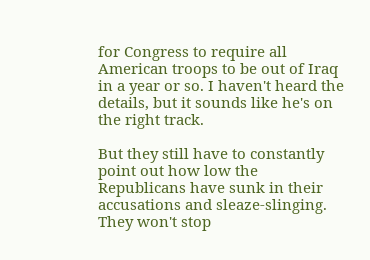for Congress to require all American troops to be out of Iraq in a year or so. I haven't heard the details, but it sounds like he's on the right track.

But they still have to constantly point out how low the Republicans have sunk in their accusations and sleaze-slinging. They won't stop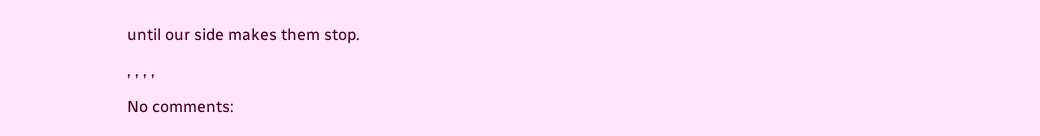until our side makes them stop.

, , , ,

No comments: